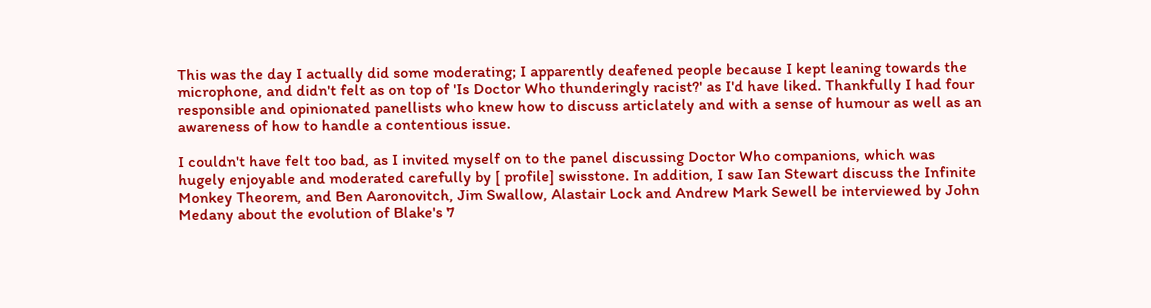This was the day I actually did some moderating; I apparently deafened people because I kept leaning towards the microphone, and didn't felt as on top of 'Is Doctor Who thunderingly racist?' as I'd have liked. Thankfully I had four responsible and opinionated panellists who knew how to discuss articlately and with a sense of humour as well as an awareness of how to handle a contentious issue.

I couldn't have felt too bad, as I invited myself on to the panel discussing Doctor Who companions, which was hugely enjoyable and moderated carefully by [ profile] swisstone. In addition, I saw Ian Stewart discuss the Infinite Monkey Theorem, and Ben Aaronovitch, Jim Swallow, Alastair Lock and Andrew Mark Sewell be interviewed by John Medany about the evolution of Blake's 7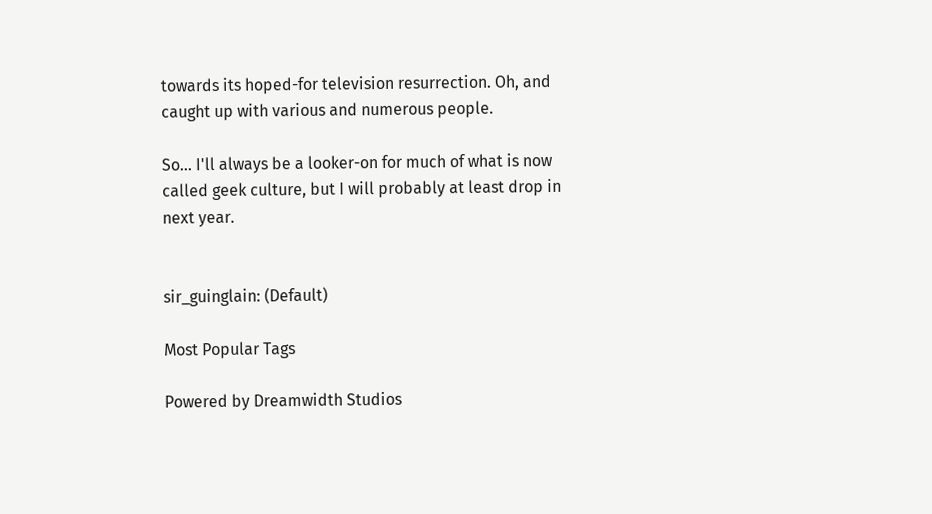towards its hoped-for television resurrection. Oh, and caught up with various and numerous people.

So... I'll always be a looker-on for much of what is now called geek culture, but I will probably at least drop in next year.


sir_guinglain: (Default)

Most Popular Tags

Powered by Dreamwidth Studios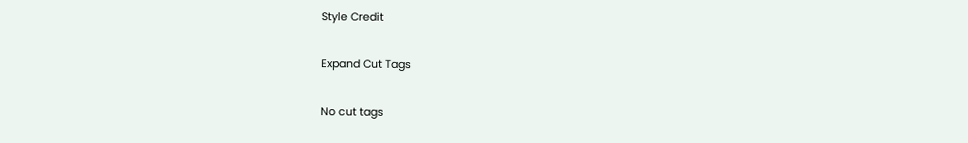Style Credit

Expand Cut Tags

No cut tags